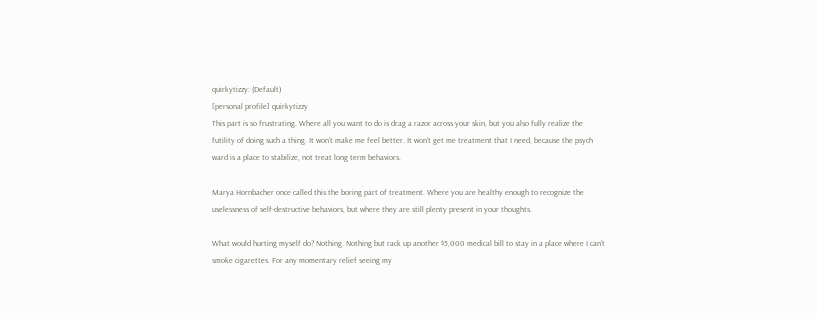quirkytizzy: (Default)
[personal profile] quirkytizzy
This part is so frustrating. Where all you want to do is drag a razor across your skin, but you also fully realize the futility of doing such a thing. It won't make me feel better. It won't get me treatment that I need, because the psych ward is a place to stabilize, not treat long term behaviors.

Marya Hornbacher once called this the boring part of treatment. Where you are healthy enough to recognize the uselessness of self-destructive behaviors, but where they are still plenty present in your thoughts.

What would hurting myself do? Nothing. Nothing but rack up another $5,000 medical bill to stay in a place where I can't smoke cigarettes. For any momentary relief seeing my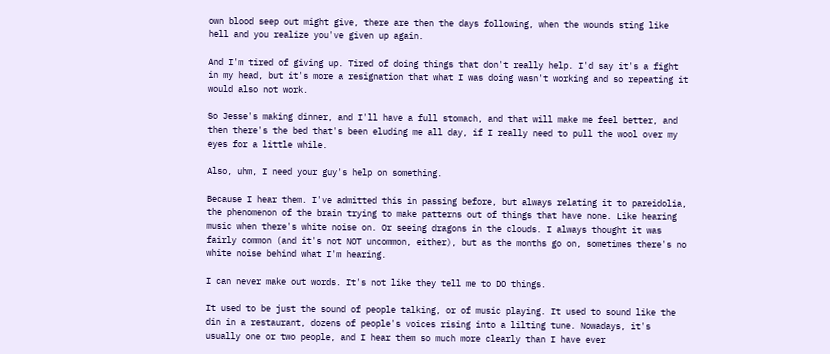own blood seep out might give, there are then the days following, when the wounds sting like hell and you realize you've given up again.

And I'm tired of giving up. Tired of doing things that don't really help. I'd say it's a fight in my head, but it's more a resignation that what I was doing wasn't working and so repeating it would also not work.

So Jesse's making dinner, and I'll have a full stomach, and that will make me feel better, and then there's the bed that's been eluding me all day, if I really need to pull the wool over my eyes for a little while.

Also, uhm, I need your guy's help on something.

Because I hear them. I've admitted this in passing before, but always relating it to pareidolia, the phenomenon of the brain trying to make patterns out of things that have none. Like hearing music when there's white noise on. Or seeing dragons in the clouds. I always thought it was fairly common (and it's not NOT uncommon, either), but as the months go on, sometimes there's no white noise behind what I'm hearing.

I can never make out words. It's not like they tell me to DO things.

It used to be just the sound of people talking, or of music playing. It used to sound like the din in a restaurant, dozens of people's voices rising into a lilting tune. Nowadays, it's usually one or two people, and I hear them so much more clearly than I have ever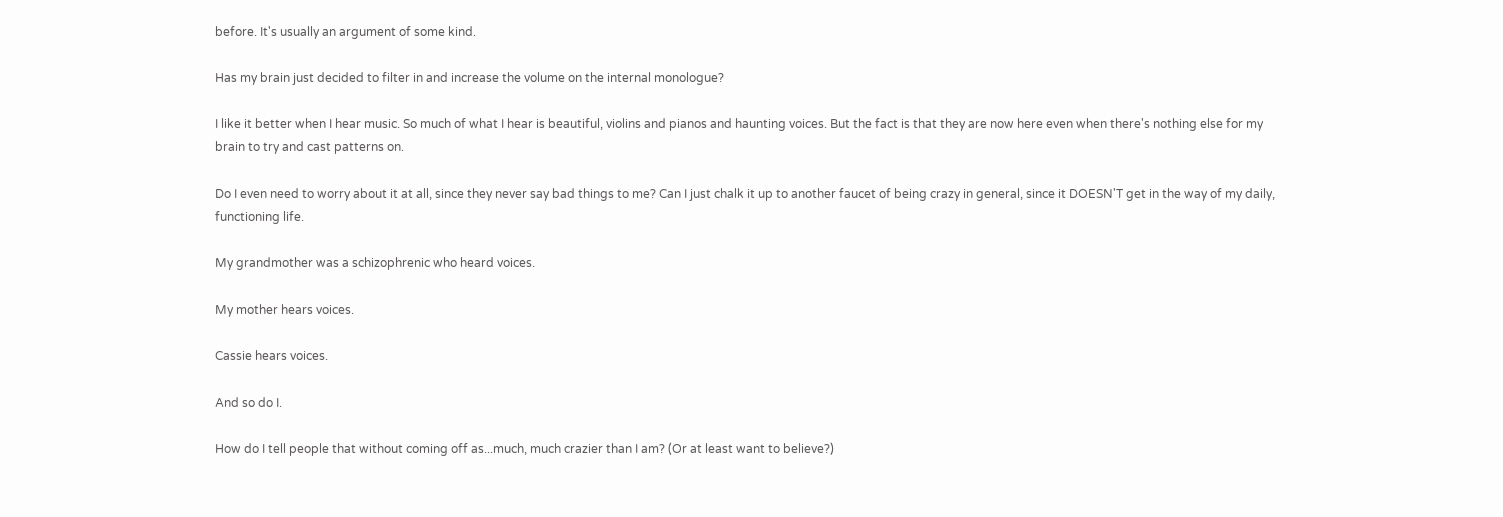before. It's usually an argument of some kind.

Has my brain just decided to filter in and increase the volume on the internal monologue?

I like it better when I hear music. So much of what I hear is beautiful, violins and pianos and haunting voices. But the fact is that they are now here even when there's nothing else for my brain to try and cast patterns on.

Do I even need to worry about it at all, since they never say bad things to me? Can I just chalk it up to another faucet of being crazy in general, since it DOESN'T get in the way of my daily, functioning life.

My grandmother was a schizophrenic who heard voices.

My mother hears voices.

Cassie hears voices.

And so do I.

How do I tell people that without coming off as...much, much crazier than I am? (Or at least want to believe?)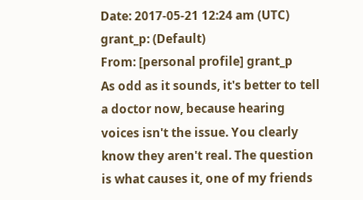Date: 2017-05-21 12:24 am (UTC)
grant_p: (Default)
From: [personal profile] grant_p
As odd as it sounds, it's better to tell a doctor now, because hearing voices isn't the issue. You clearly know they aren't real. The question is what causes it, one of my friends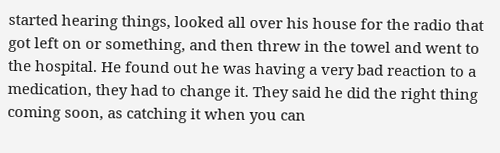started hearing things, looked all over his house for the radio that got left on or something, and then threw in the towel and went to the hospital. He found out he was having a very bad reaction to a medication, they had to change it. They said he did the right thing coming soon, as catching it when you can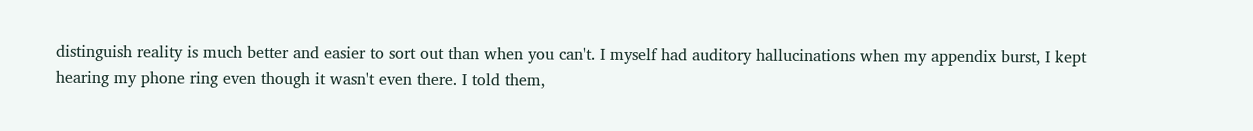distinguish reality is much better and easier to sort out than when you can't. I myself had auditory hallucinations when my appendix burst, I kept hearing my phone ring even though it wasn't even there. I told them,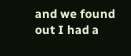and we found out I had a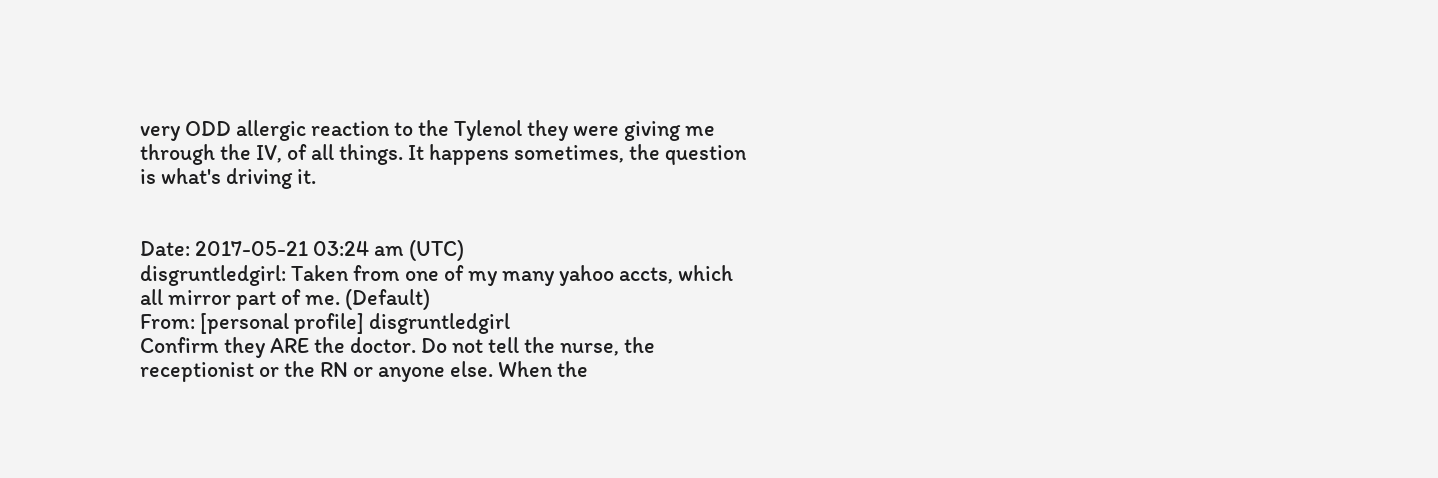very ODD allergic reaction to the Tylenol they were giving me through the IV, of all things. It happens sometimes, the question is what's driving it.


Date: 2017-05-21 03:24 am (UTC)
disgruntledgirl: Taken from one of my many yahoo accts, which all mirror part of me. (Default)
From: [personal profile] disgruntledgirl
Confirm they ARE the doctor. Do not tell the nurse, the receptionist or the RN or anyone else. When the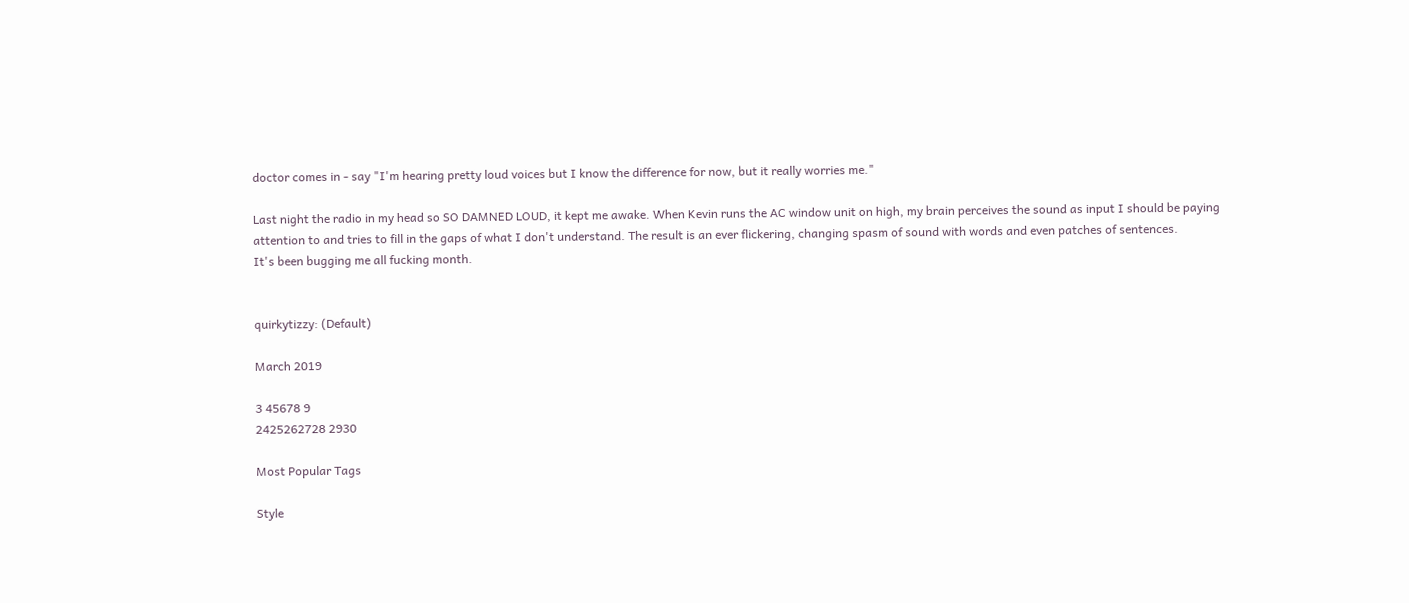doctor comes in - say "I'm hearing pretty loud voices but I know the difference for now, but it really worries me."

Last night the radio in my head so SO DAMNED LOUD, it kept me awake. When Kevin runs the AC window unit on high, my brain perceives the sound as input I should be paying attention to and tries to fill in the gaps of what I don't understand. The result is an ever flickering, changing spasm of sound with words and even patches of sentences.
It's been bugging me all fucking month.


quirkytizzy: (Default)

March 2019

3 45678 9
2425262728 2930

Most Popular Tags

Style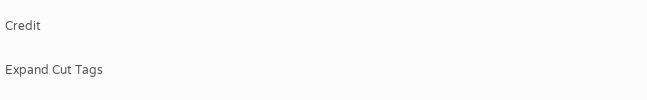Credit

Expand Cut Tags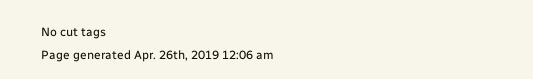No cut tags
Page generated Apr. 26th, 2019 12:06 am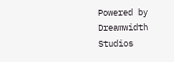Powered by Dreamwidth Studios